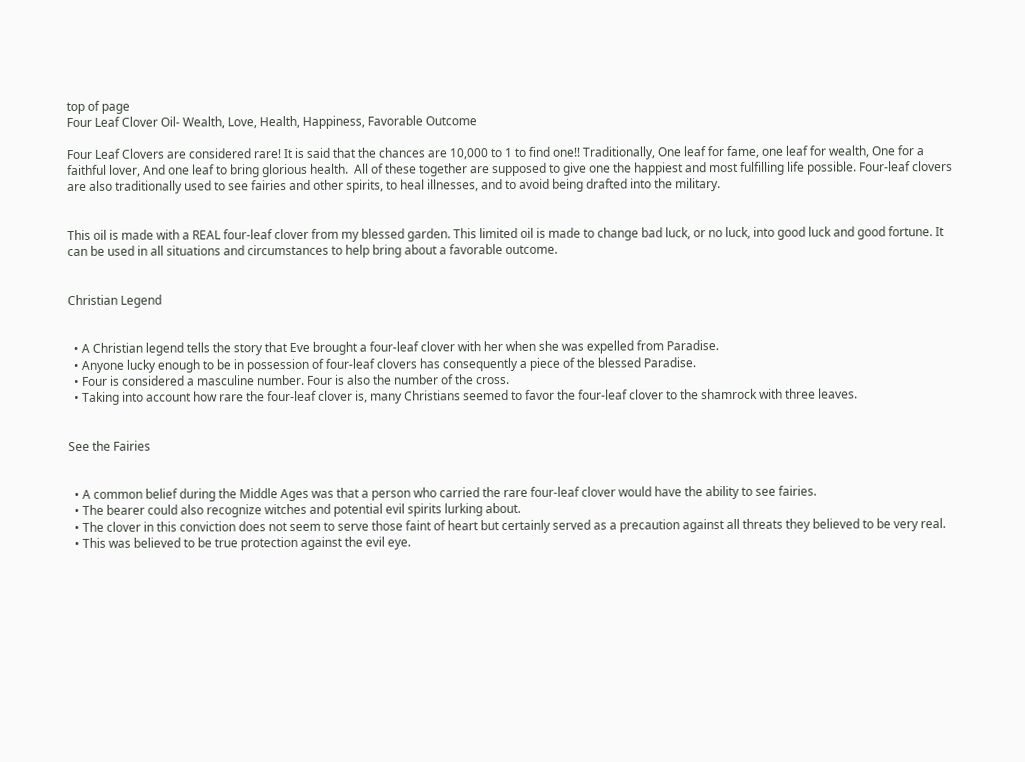top of page
Four Leaf Clover Oil- Wealth, Love, Health, Happiness, Favorable Outcome

Four Leaf Clovers are considered rare! It is said that the chances are 10,000 to 1 to find one!! Traditionally, One leaf for fame, one leaf for wealth, One for a faithful lover, And one leaf to bring glorious health.  All of these together are supposed to give one the happiest and most fulfilling life possible. Four-leaf clovers are also traditionally used to see fairies and other spirits, to heal illnesses, and to avoid being drafted into the military.


This oil is made with a REAL four-leaf clover from my blessed garden. This limited oil is made to change bad luck, or no luck, into good luck and good fortune. It can be used in all situations and circumstances to help bring about a favorable outcome.


Christian Legend


  • A Christian legend tells the story that Eve brought a four-leaf clover with her when she was expelled from Paradise.
  • Anyone lucky enough to be in possession of four-leaf clovers has consequently a piece of the blessed Paradise.
  • Four is considered a masculine number. Four is also the number of the cross.
  • Taking into account how rare the four-leaf clover is, many Christians seemed to favor the four-leaf clover to the shamrock with three leaves.


See the Fairies


  • A common belief during the Middle Ages was that a person who carried the rare four-leaf clover would have the ability to see fairies.
  • The bearer could also recognize witches and potential evil spirits lurking about.
  • The clover in this conviction does not seem to serve those faint of heart but certainly served as a precaution against all threats they believed to be very real.
  • This was believed to be true protection against the evil eye.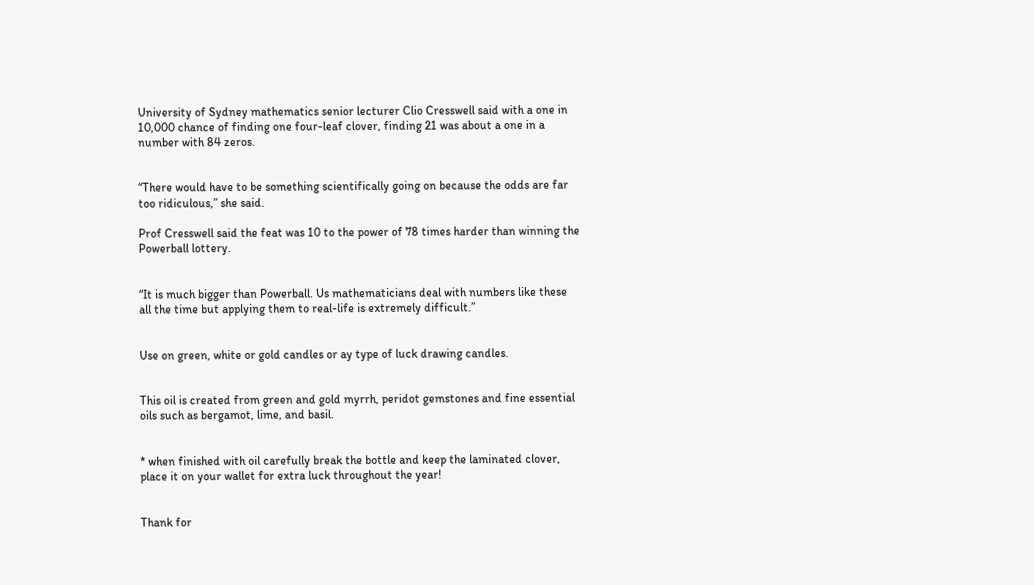University of Sydney mathematics senior lecturer Clio Cresswell said with a one in 10,000 chance of finding one four-leaf clover, finding 21 was about a one in a number with 84 zeros.


“There would have to be something scientifically going on because the odds are far too ridiculous,” she said.

Prof Cresswell said the feat was 10 to the power of 78 times harder than winning the Powerball lottery.


“It is much bigger than Powerball. Us mathematicians deal with numbers like these all the time but applying them to real-life is extremely difficult.”


Use on green, white or gold candles or ay type of luck drawing candles.


This oil is created from green and gold myrrh, peridot gemstones and fine essential oils such as bergamot, lime, and basil.


* when finished with oil carefully break the bottle and keep the laminated clover, place it on your wallet for extra luck throughout the year!


Thank for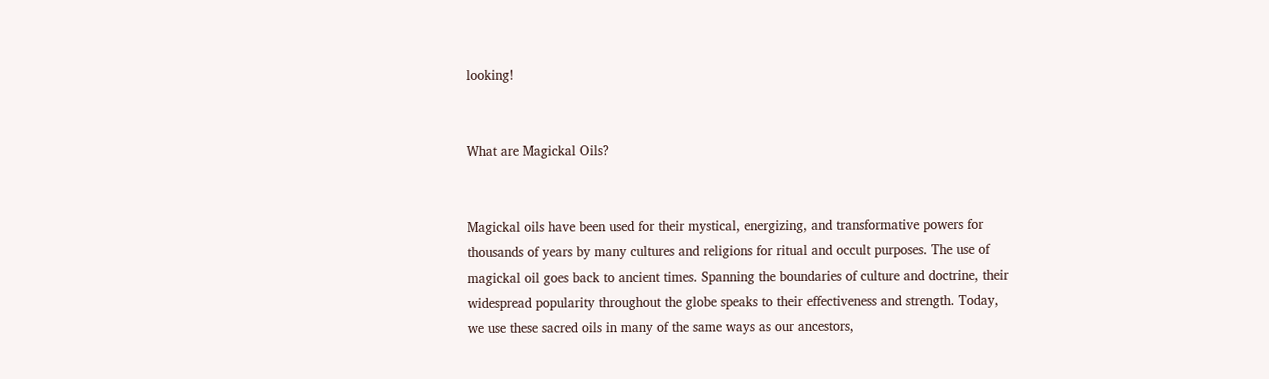looking!


What are Magickal Oils?


Magickal oils have been used for their mystical, energizing, and transformative powers for thousands of years by many cultures and religions for ritual and occult purposes. The use of magickal oil goes back to ancient times. Spanning the boundaries of culture and doctrine, their widespread popularity throughout the globe speaks to their effectiveness and strength. Today, we use these sacred oils in many of the same ways as our ancestors,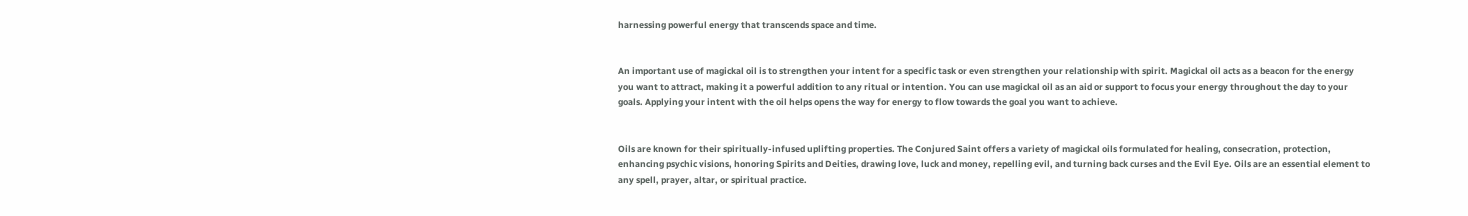harnessing powerful energy that transcends space and time.


An important use of magickal oil is to strengthen your intent for a specific task or even strengthen your relationship with spirit. Magickal oil acts as a beacon for the energy you want to attract, making it a powerful addition to any ritual or intention. You can use magickal oil as an aid or support to focus your energy throughout the day to your goals. Applying your intent with the oil helps opens the way for energy to flow towards the goal you want to achieve.


Oils are known for their spiritually-infused uplifting properties. The Conjured Saint offers a variety of magickal oils formulated for healing, consecration, protection, enhancing psychic visions, honoring Spirits and Deities, drawing love, luck and money, repelling evil, and turning back curses and the Evil Eye. Oils are an essential element to any spell, prayer, altar, or spiritual practice.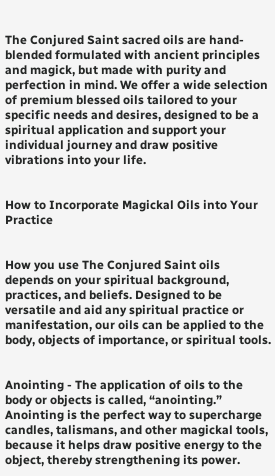The Conjured Saint sacred oils are hand-blended formulated with ancient principles and magick, but made with purity and perfection in mind. We offer a wide selection of premium blessed oils tailored to your specific needs and desires, designed to be a spiritual application and support your individual journey and draw positive vibrations into your life.


How to Incorporate Magickal Oils into Your Practice


How you use The Conjured Saint oils depends on your spiritual background, practices, and beliefs. Designed to be versatile and aid any spiritual practice or manifestation, our oils can be applied to the body, objects of importance, or spiritual tools.


Anointing - The application of oils to the body or objects is called, “anointing.” Anointing is the perfect way to supercharge candles, talismans, and other magickal tools, because it helps draw positive energy to the object, thereby strengthening its power.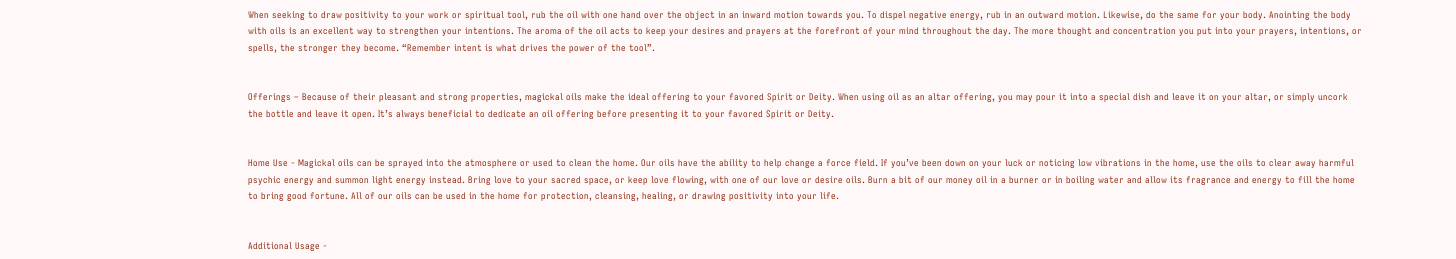When seeking to draw positivity to your work or spiritual tool, rub the oil with one hand over the object in an inward motion towards you. To dispel negative energy, rub in an outward motion. Likewise, do the same for your body. Anointing the body with oils is an excellent way to strengthen your intentions. The aroma of the oil acts to keep your desires and prayers at the forefront of your mind throughout the day. The more thought and concentration you put into your prayers, intentions, or spells, the stronger they become. “Remember intent is what drives the power of the tool”.


Offerings – Because of their pleasant and strong properties, magickal oils make the ideal offering to your favored Spirit or Deity. When using oil as an altar offering, you may pour it into a special dish and leave it on your altar, or simply uncork the bottle and leave it open. It’s always beneficial to dedicate an oil offering before presenting it to your favored Spirit or Deity.


Home Use - Magickal oils can be sprayed into the atmosphere or used to clean the home. Our oils have the ability to help change a force field. If you’ve been down on your luck or noticing low vibrations in the home, use the oils to clear away harmful psychic energy and summon light energy instead. Bring love to your sacred space, or keep love flowing, with one of our love or desire oils. Burn a bit of our money oil in a burner or in boiling water and allow its fragrance and energy to fill the home to bring good fortune. All of our oils can be used in the home for protection, cleansing, healing, or drawing positivity into your life.


Additional Usage -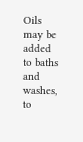Oils may be added to baths and washes, to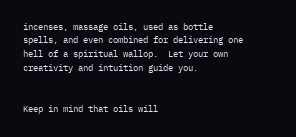incenses, massage oils, used as bottle spells, and even combined for delivering one hell of a spiritual wallop.  Let your own creativity and intuition guide you.


Keep in mind that oils will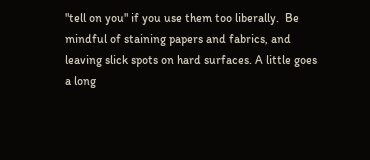"tell on you" if you use them too liberally.  Be mindful of staining papers and fabrics, and leaving slick spots on hard surfaces. A little goes a long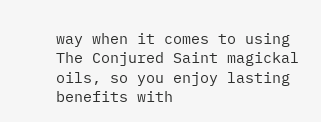way when it comes to using The Conjured Saint magickal oils, so you enjoy lasting benefits with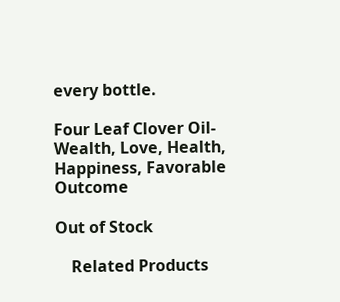every bottle.

Four Leaf Clover Oil- Wealth, Love, Health, Happiness, Favorable Outcome

Out of Stock

    Related Products